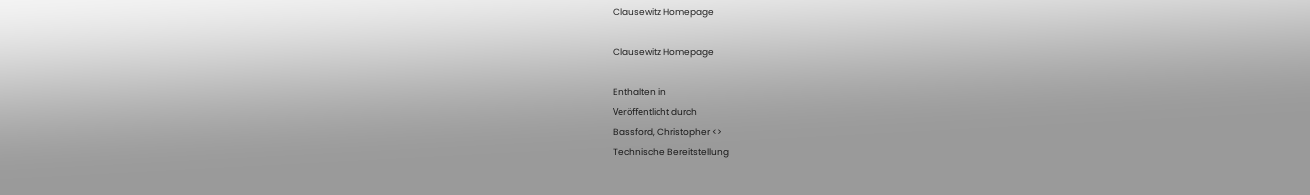Clausewitz Homepage

Clausewitz Homepage

Enthalten in
Veröffentlicht durch
Bassford, Christopher <>
Technische Bereitstellung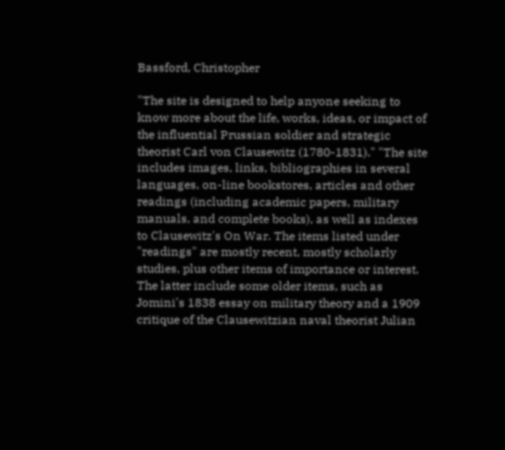Bassford, Christopher

"The site is designed to help anyone seeking to know more about the life, works, ideas, or impact of the influential Prussian soldier and strategic theorist Carl von Clausewitz (1780-1831)." "The site includes images, links, bibliographies in several languages, on-line bookstores, articles and other readings (including academic papers, military manuals, and complete books), as well as indexes to Clausewitz's On War. The items listed under "readings" are mostly recent, mostly scholarly studies, plus other items of importance or interest. The latter include some older items, such as Jomini's 1838 essay on military theory and a 1909 critique of the Clausewitzian naval theorist Julian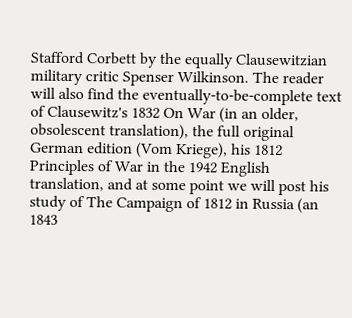Stafford Corbett by the equally Clausewitzian military critic Spenser Wilkinson. The reader will also find the eventually-to-be-complete text of Clausewitz's 1832 On War (in an older, obsolescent translation), the full original German edition (Vom Kriege), his 1812 Principles of War in the 1942 English translation, and at some point we will post his study of The Campaign of 1812 in Russia (an 1843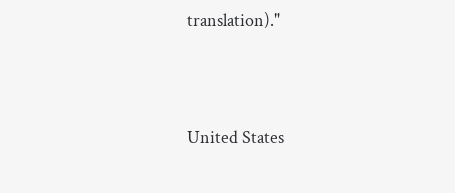translation)."




United States